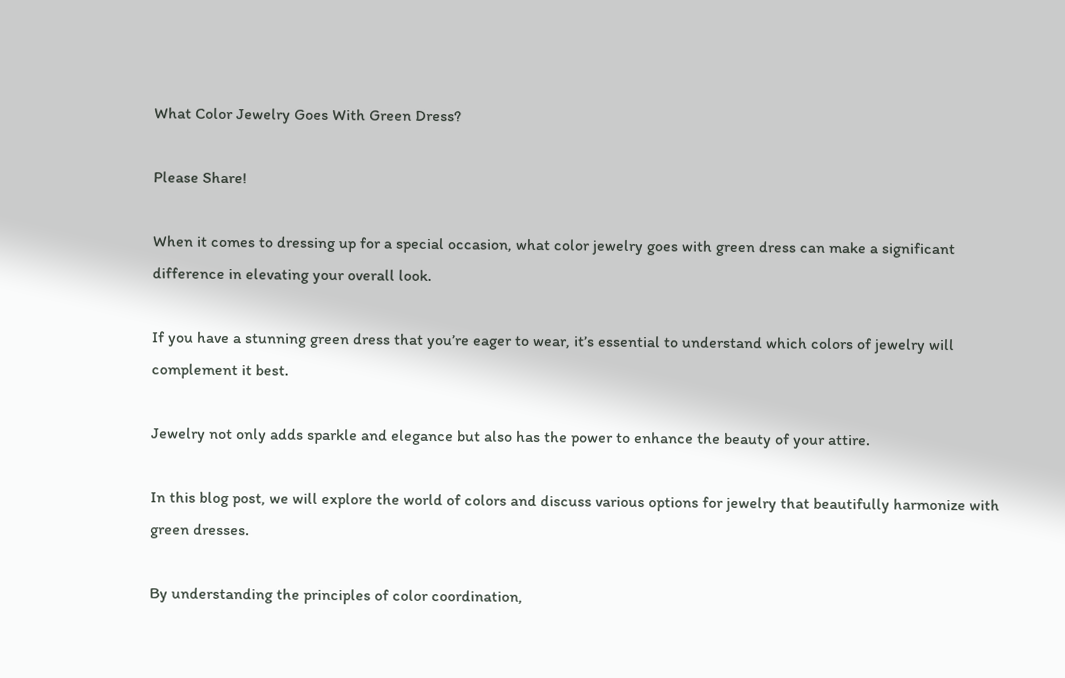What Color Jewelry Goes With Green Dress?

Please Share!

When it comes to dressing up for a special occasion, what color jewelry goes with green dress can make a significant difference in elevating your overall look.

If you have a stunning green dress that you’re eager to wear, it’s essential to understand which colors of jewelry will complement it best.

Jewelry not only adds sparkle and elegance but also has the power to enhance the beauty of your attire.

In this blog post, we will explore the world of colors and discuss various options for jewelry that beautifully harmonize with green dresses.

By understanding the principles of color coordination,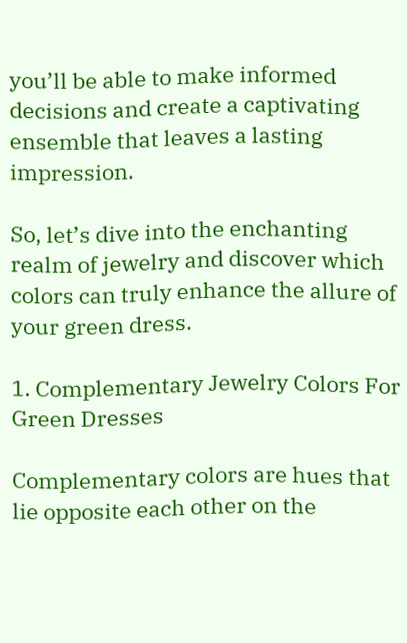you’ll be able to make informed decisions and create a captivating ensemble that leaves a lasting impression.

So, let’s dive into the enchanting realm of jewelry and discover which colors can truly enhance the allure of your green dress.

1. Complementary Jewelry Colors For Green Dresses

Complementary colors are hues that lie opposite each other on the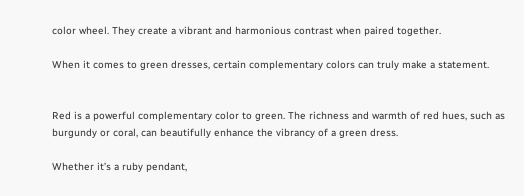color wheel. They create a vibrant and harmonious contrast when paired together.

When it comes to green dresses, certain complementary colors can truly make a statement.


Red is a powerful complementary color to green. The richness and warmth of red hues, such as burgundy or coral, can beautifully enhance the vibrancy of a green dress.

Whether it’s a ruby pendant,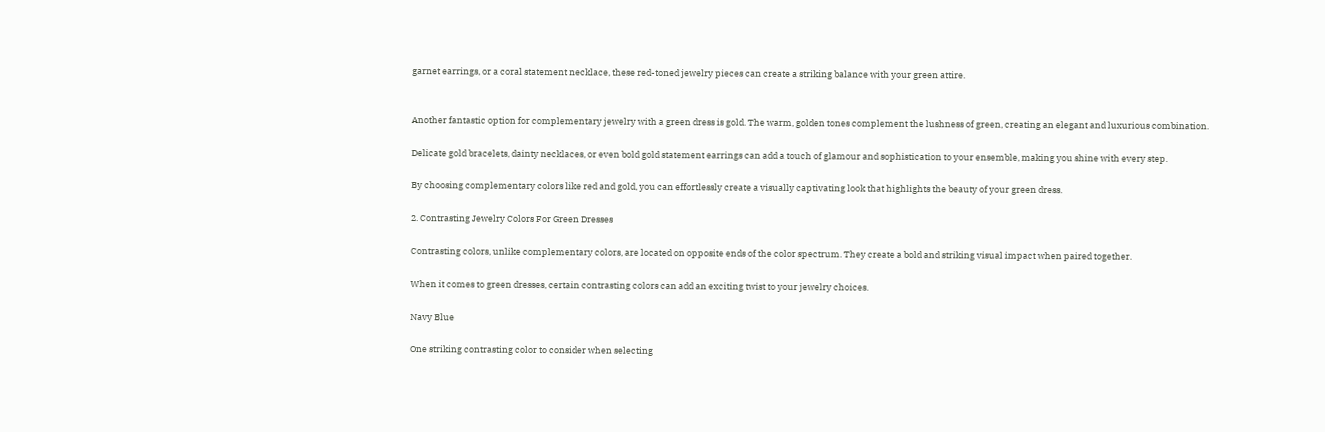garnet earrings, or a coral statement necklace, these red-toned jewelry pieces can create a striking balance with your green attire.


Another fantastic option for complementary jewelry with a green dress is gold. The warm, golden tones complement the lushness of green, creating an elegant and luxurious combination.

Delicate gold bracelets, dainty necklaces, or even bold gold statement earrings can add a touch of glamour and sophistication to your ensemble, making you shine with every step.

By choosing complementary colors like red and gold, you can effortlessly create a visually captivating look that highlights the beauty of your green dress.

2. Contrasting Jewelry Colors For Green Dresses

Contrasting colors, unlike complementary colors, are located on opposite ends of the color spectrum. They create a bold and striking visual impact when paired together.

When it comes to green dresses, certain contrasting colors can add an exciting twist to your jewelry choices.

Navy Blue

One striking contrasting color to consider when selecting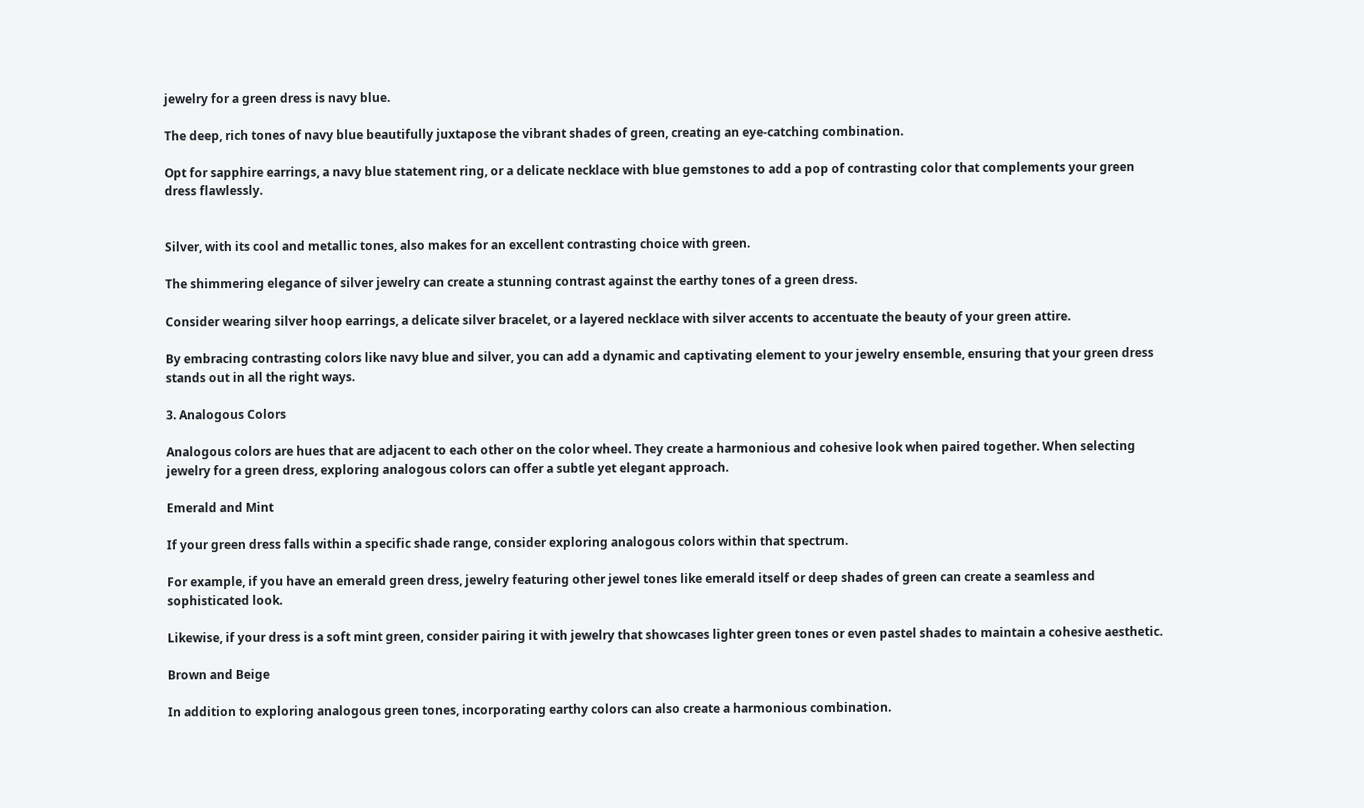jewelry for a green dress is navy blue.

The deep, rich tones of navy blue beautifully juxtapose the vibrant shades of green, creating an eye-catching combination.

Opt for sapphire earrings, a navy blue statement ring, or a delicate necklace with blue gemstones to add a pop of contrasting color that complements your green dress flawlessly.


Silver, with its cool and metallic tones, also makes for an excellent contrasting choice with green.

The shimmering elegance of silver jewelry can create a stunning contrast against the earthy tones of a green dress.

Consider wearing silver hoop earrings, a delicate silver bracelet, or a layered necklace with silver accents to accentuate the beauty of your green attire.

By embracing contrasting colors like navy blue and silver, you can add a dynamic and captivating element to your jewelry ensemble, ensuring that your green dress stands out in all the right ways.

3. Analogous Colors

Analogous colors are hues that are adjacent to each other on the color wheel. They create a harmonious and cohesive look when paired together. When selecting jewelry for a green dress, exploring analogous colors can offer a subtle yet elegant approach.

Emerald and Mint

If your green dress falls within a specific shade range, consider exploring analogous colors within that spectrum.

For example, if you have an emerald green dress, jewelry featuring other jewel tones like emerald itself or deep shades of green can create a seamless and sophisticated look.

Likewise, if your dress is a soft mint green, consider pairing it with jewelry that showcases lighter green tones or even pastel shades to maintain a cohesive aesthetic.

Brown and Beige

In addition to exploring analogous green tones, incorporating earthy colors can also create a harmonious combination.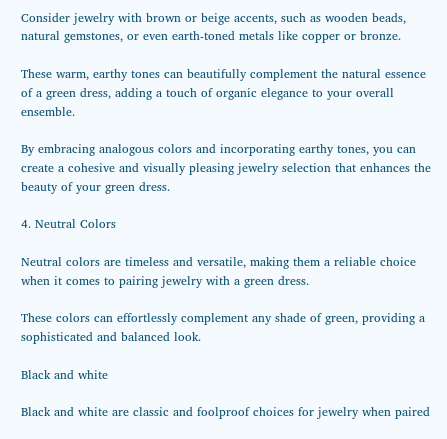Consider jewelry with brown or beige accents, such as wooden beads, natural gemstones, or even earth-toned metals like copper or bronze.

These warm, earthy tones can beautifully complement the natural essence of a green dress, adding a touch of organic elegance to your overall ensemble.

By embracing analogous colors and incorporating earthy tones, you can create a cohesive and visually pleasing jewelry selection that enhances the beauty of your green dress.

4. Neutral Colors

Neutral colors are timeless and versatile, making them a reliable choice when it comes to pairing jewelry with a green dress.

These colors can effortlessly complement any shade of green, providing a sophisticated and balanced look.

Black and white

Black and white are classic and foolproof choices for jewelry when paired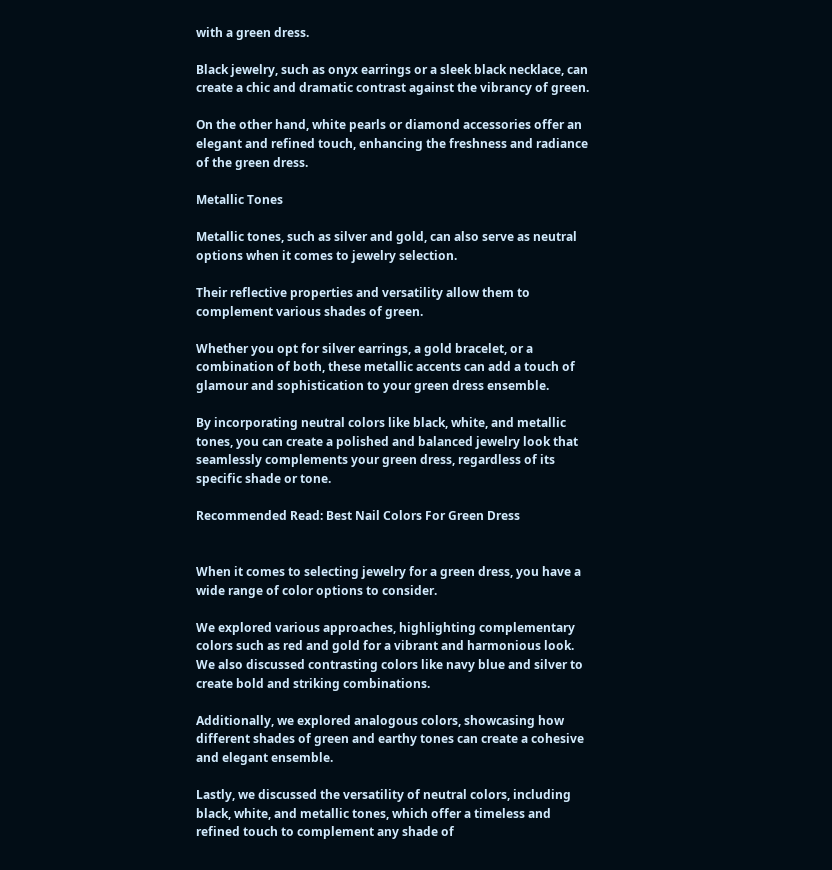with a green dress.

Black jewelry, such as onyx earrings or a sleek black necklace, can create a chic and dramatic contrast against the vibrancy of green.

On the other hand, white pearls or diamond accessories offer an elegant and refined touch, enhancing the freshness and radiance of the green dress.

Metallic Tones

Metallic tones, such as silver and gold, can also serve as neutral options when it comes to jewelry selection.

Their reflective properties and versatility allow them to complement various shades of green.

Whether you opt for silver earrings, a gold bracelet, or a combination of both, these metallic accents can add a touch of glamour and sophistication to your green dress ensemble.

By incorporating neutral colors like black, white, and metallic tones, you can create a polished and balanced jewelry look that seamlessly complements your green dress, regardless of its specific shade or tone.

Recommended Read: Best Nail Colors For Green Dress


When it comes to selecting jewelry for a green dress, you have a wide range of color options to consider.

We explored various approaches, highlighting complementary colors such as red and gold for a vibrant and harmonious look. We also discussed contrasting colors like navy blue and silver to create bold and striking combinations.

Additionally, we explored analogous colors, showcasing how different shades of green and earthy tones can create a cohesive and elegant ensemble.

Lastly, we discussed the versatility of neutral colors, including black, white, and metallic tones, which offer a timeless and refined touch to complement any shade of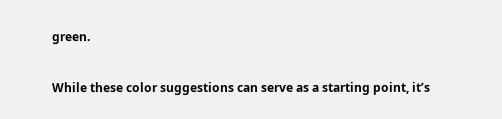green.

While these color suggestions can serve as a starting point, it’s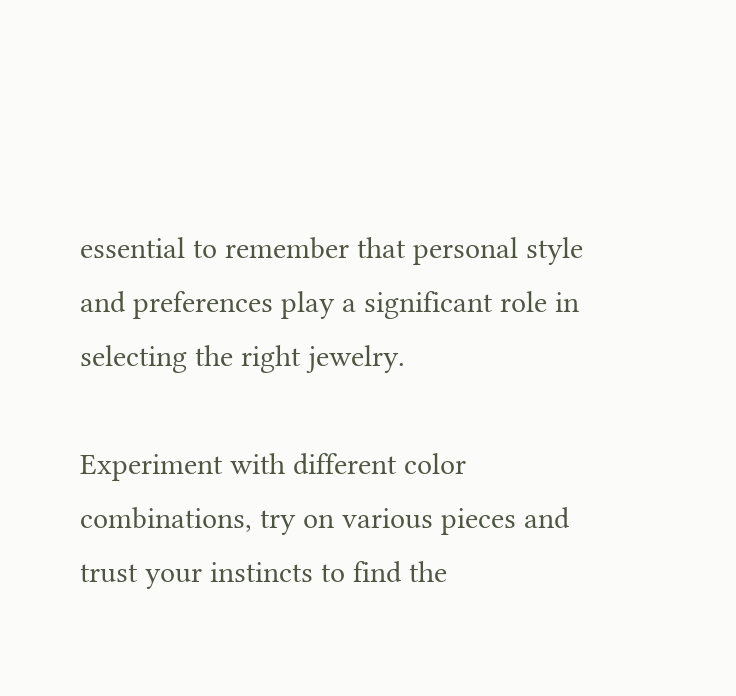essential to remember that personal style and preferences play a significant role in selecting the right jewelry.

Experiment with different color combinations, try on various pieces and trust your instincts to find the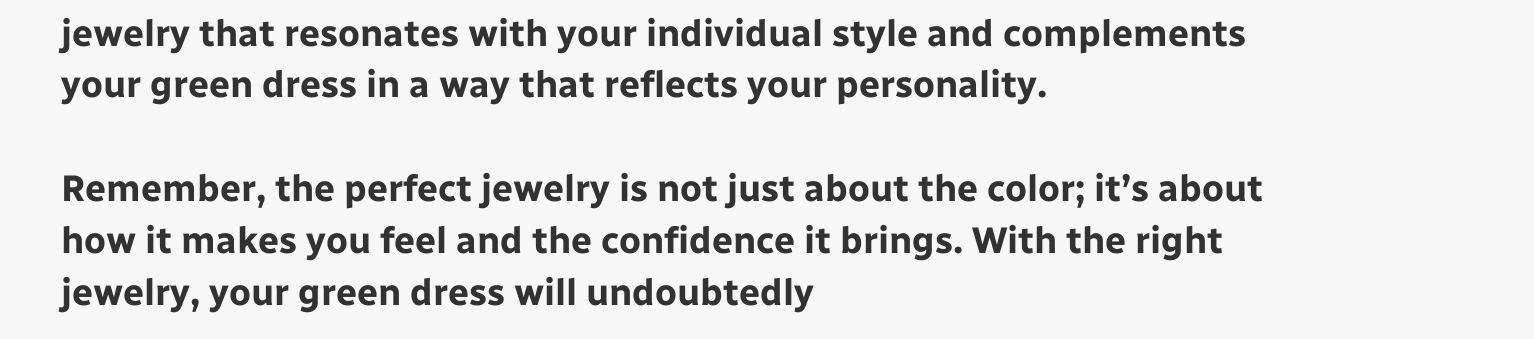jewelry that resonates with your individual style and complements your green dress in a way that reflects your personality.

Remember, the perfect jewelry is not just about the color; it’s about how it makes you feel and the confidence it brings. With the right jewelry, your green dress will undoubtedly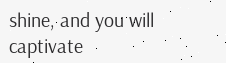shine, and you will captivate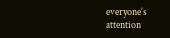everyone’s attention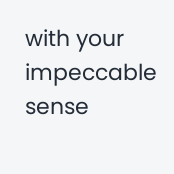with your impeccable sense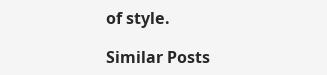of style.

Similar Posts